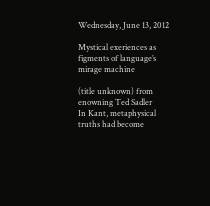Wednesday, June 13, 2012

Mystical exeriences as figments of language’s mirage machine

(title unknown) from enowning Ted Sadler
In Kant, metaphysical truths had become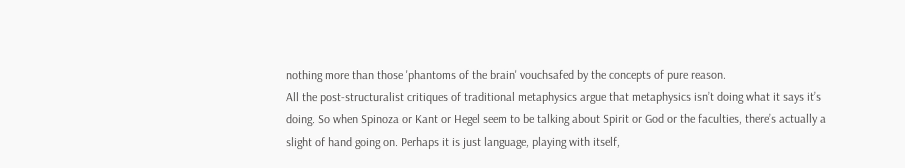nothing more than those 'phantoms of the brain' vouchsafed by the concepts of pure reason.
All the post-structuralist critiques of traditional metaphysics argue that metaphysics isn’t doing what it says it’s doing. So when Spinoza or Kant or Hegel seem to be talking about Spirit or God or the faculties, there’s actually a slight of hand going on. Perhaps it is just language, playing with itself,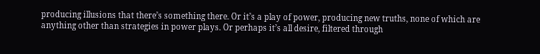producing illusions that there’s something there. Or it’s a play of power, producing new truths, none of which are anything other than strategies in power plays. Or perhaps it’s all desire, filtered through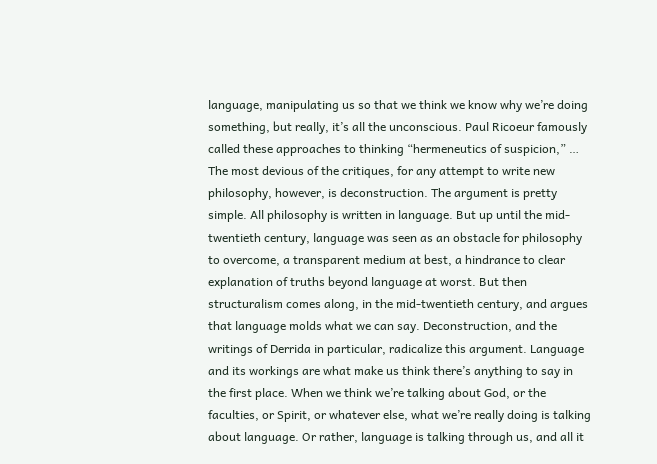language, manipulating us so that we think we know why we’re doing something, but really, it’s all the unconscious. Paul Ricoeur famously called these approaches to thinking “hermeneutics of suspicion,” …
The most devious of the critiques, for any attempt to write new philosophy, however, is deconstruction. The argument is pretty simple. All philosophy is written in language. But up until the mid-twentieth century, language was seen as an obstacle for philosophy to overcome, a transparent medium at best, a hindrance to clear explanation of truths beyond language at worst. But then structuralism comes along, in the mid-twentieth century, and argues that language molds what we can say. Deconstruction, and the writings of Derrida in particular, radicalize this argument. Language and its workings are what make us think there’s anything to say in the first place. When we think we’re talking about God, or the faculties, or Spirit, or whatever else, what we’re really doing is talking about language. Or rather, language is talking through us, and all it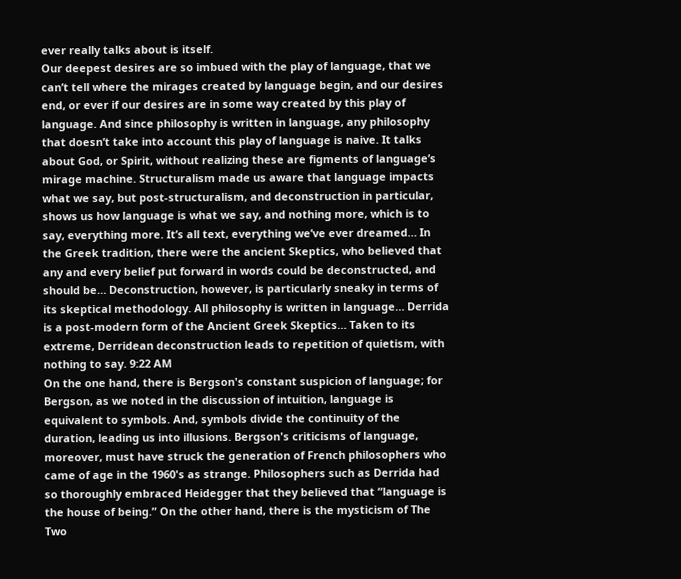ever really talks about is itself.
Our deepest desires are so imbued with the play of language, that we can’t tell where the mirages created by language begin, and our desires end, or ever if our desires are in some way created by this play of language. And since philosophy is written in language, any philosophy that doesn’t take into account this play of language is naive. It talks about God, or Spirit, without realizing these are figments of language’s mirage machine. Structuralism made us aware that language impacts what we say, but post-structuralism, and deconstruction in particular, shows us how language is what we say, and nothing more, which is to say, everything more. It’s all text, everything we’ve ever dreamed… In the Greek tradition, there were the ancient Skeptics, who believed that any and every belief put forward in words could be deconstructed, and should be… Deconstruction, however, is particularly sneaky in terms of its skeptical methodology. All philosophy is written in language… Derrida is a post-modern form of the Ancient Greek Skeptics… Taken to its extreme, Derridean deconstruction leads to repetition of quietism, with nothing to say. 9:22 AM
On the one hand, there is Bergson's constant suspicion of language; for Bergson, as we noted in the discussion of intuition, language is equivalent to symbols. And, symbols divide the continuity of the duration, leading us into illusions. Bergson's criticisms of language, moreover, must have struck the generation of French philosophers who came of age in the 1960's as strange. Philosophers such as Derrida had so thoroughly embraced Heidegger that they believed that “language is the house of being.” On the other hand, there is the mysticism of The Two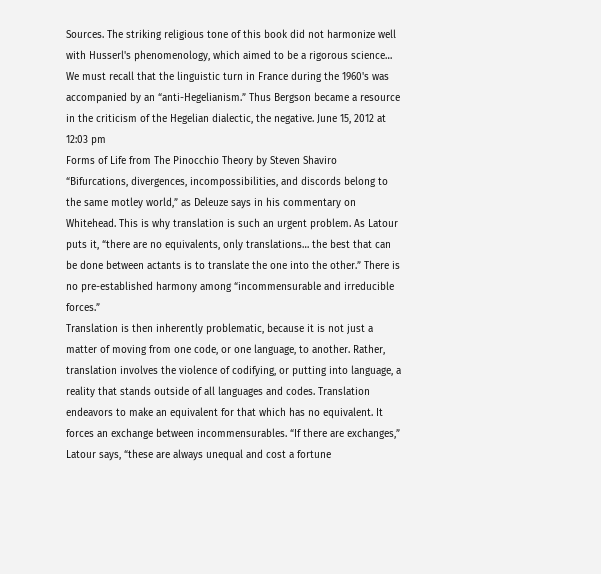Sources. The striking religious tone of this book did not harmonize well with Husserl's phenomenology, which aimed to be a rigorous science… We must recall that the linguistic turn in France during the 1960's was accompanied by an “anti-Hegelianism.” Thus Bergson became a resource in the criticism of the Hegelian dialectic, the negative. June 15, 2012 at 12:03 pm
Forms of Life from The Pinocchio Theory by Steven Shaviro
“Bifurcations, divergences, incompossibilities, and discords belong to the same motley world,” as Deleuze says in his commentary on Whitehead. This is why translation is such an urgent problem. As Latour puts it, “there are no equivalents, only translations… the best that can be done between actants is to translate the one into the other.” There is no pre-established harmony among “incommensurable and irreducible forces.”
Translation is then inherently problematic, because it is not just a matter of moving from one code, or one language, to another. Rather, translation involves the violence of codifying, or putting into language, a reality that stands outside of all languages and codes. Translation endeavors to make an equivalent for that which has no equivalent. It forces an exchange between incommensurables. “If there are exchanges,” Latour says, “these are always unequal and cost a fortune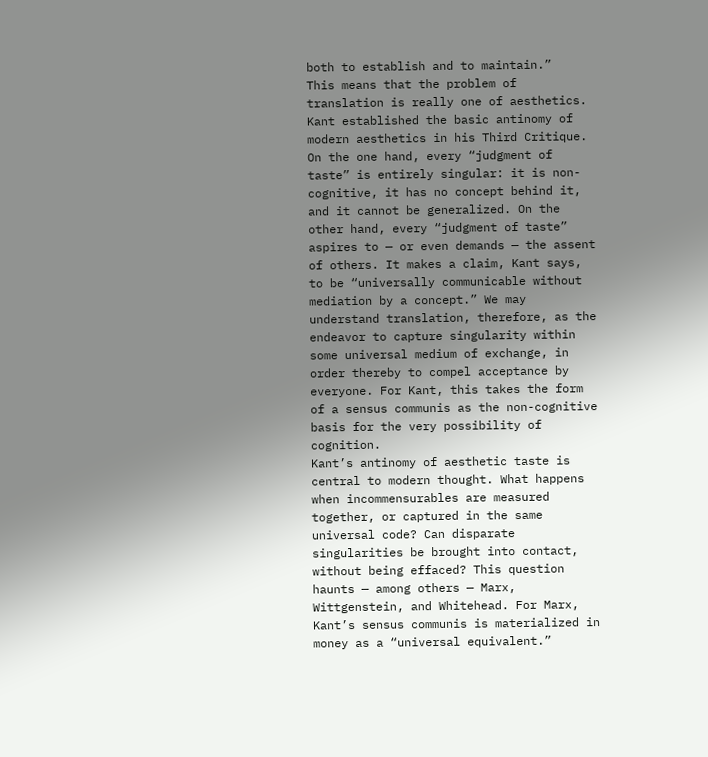both to establish and to maintain.”
This means that the problem of translation is really one of aesthetics. Kant established the basic antinomy of modern aesthetics in his Third Critique. On the one hand, every “judgment of taste” is entirely singular: it is non-cognitive, it has no concept behind it, and it cannot be generalized. On the other hand, every “judgment of taste” aspires to — or even demands — the assent of others. It makes a claim, Kant says, to be “universally communicable without mediation by a concept.” We may understand translation, therefore, as the endeavor to capture singularity within some universal medium of exchange, in order thereby to compel acceptance by everyone. For Kant, this takes the form of a sensus communis as the non-cognitive basis for the very possibility of cognition.
Kant’s antinomy of aesthetic taste is central to modern thought. What happens when incommensurables are measured together, or captured in the same universal code? Can disparate singularities be brought into contact, without being effaced? This question haunts — among others — Marx, Wittgenstein, and Whitehead. For Marx, Kant’s sensus communis is materialized in money as a “universal equivalent.”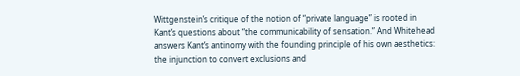Wittgenstein’s critique of the notion of “private language” is rooted in Kant’s questions about “the communicability of sensation.” And Whitehead answers Kant’s antinomy with the founding principle of his own aesthetics: the injunction to convert exclusions and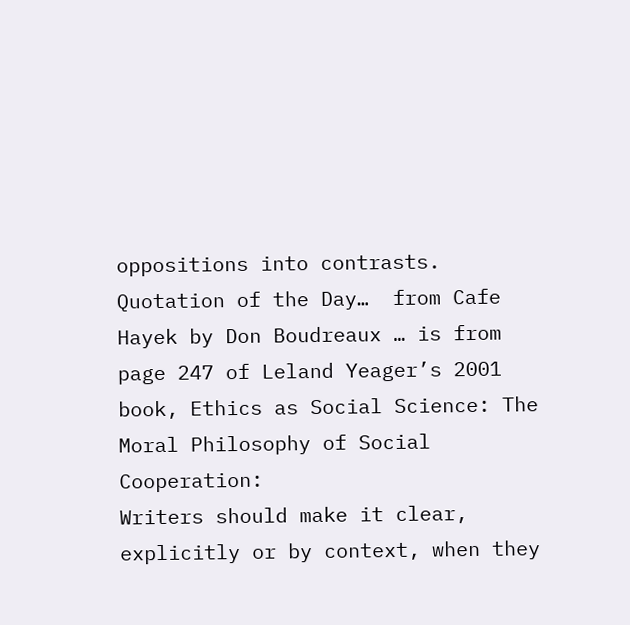oppositions into contrasts.
Quotation of the Day…  from Cafe Hayek by Don Boudreaux … is from page 247 of Leland Yeager’s 2001 book, Ethics as Social Science: The Moral Philosophy of Social Cooperation:
Writers should make it clear, explicitly or by context, when they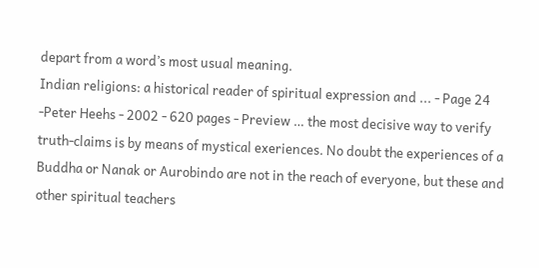depart from a word’s most usual meaning.
Indian religions: a historical reader of spiritual expression and ... - Page 24 -Peter Heehs - 2002 - 620 pages - Preview … the most decisive way to verify truth-claims is by means of mystical exeriences. No doubt the experiences of a Buddha or Nanak or Aurobindo are not in the reach of everyone, but these and other spiritual teachers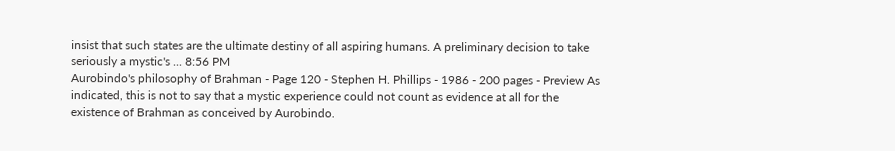insist that such states are the ultimate destiny of all aspiring humans. A preliminary decision to take seriously a mystic's ... 8:56 PM
Aurobindo's philosophy of Brahman - Page 120 - Stephen H. Phillips - 1986 - 200 pages - Preview As indicated, this is not to say that a mystic experience could not count as evidence at all for the existence of Brahman as conceived by Aurobindo.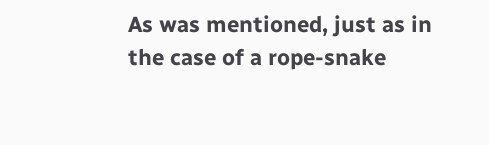As was mentioned, just as in the case of a rope-snake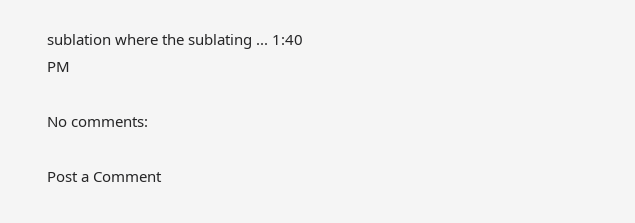sublation where the sublating ... 1:40 PM

No comments:

Post a Comment